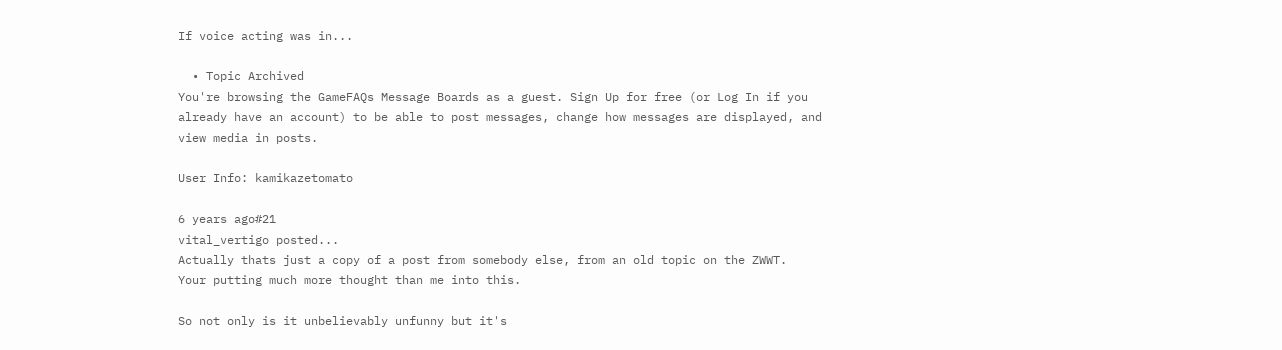If voice acting was in...

  • Topic Archived
You're browsing the GameFAQs Message Boards as a guest. Sign Up for free (or Log In if you already have an account) to be able to post messages, change how messages are displayed, and view media in posts.

User Info: kamikazetomato

6 years ago#21
vital_vertigo posted...
Actually thats just a copy of a post from somebody else, from an old topic on the ZWWT.
Your putting much more thought than me into this.

So not only is it unbelievably unfunny but it's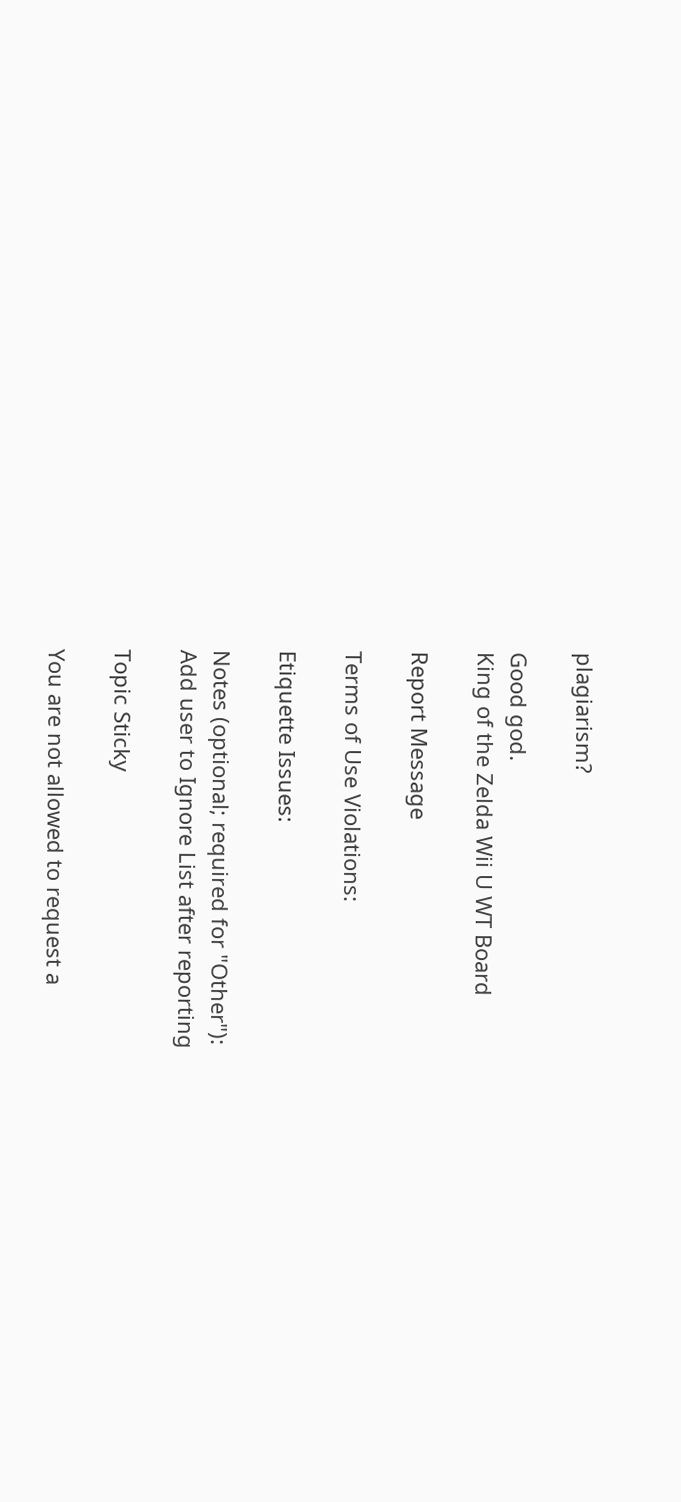plagiarism?

Good god.
King of the Zelda Wii U WT Board

Report Message

Terms of Use Violations:

Etiquette Issues:

Notes (optional; required for "Other"):
Add user to Ignore List after reporting

Topic Sticky

You are not allowed to request a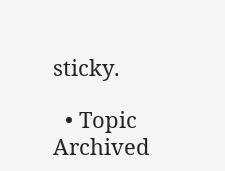sticky.

  • Topic Archived